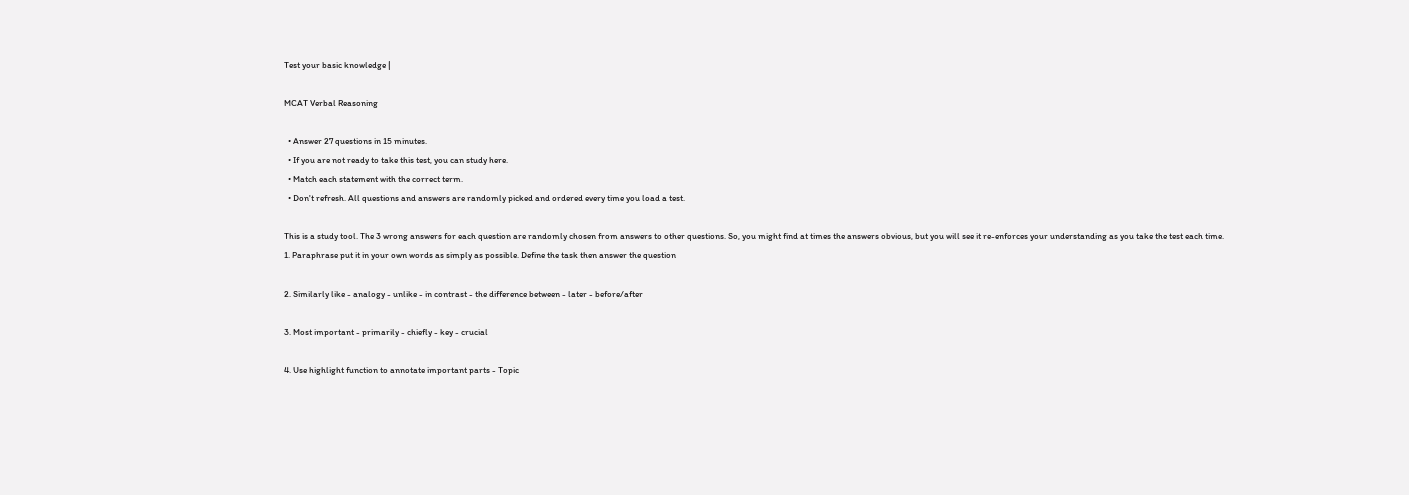Test your basic knowledge |

MCAT Verbal Reasoning

  • Answer 27 questions in 15 minutes.
  • If you are not ready to take this test, you can study here.
  • Match each statement with the correct term.
  • Don't refresh. All questions and answers are randomly picked and ordered every time you load a test.

This is a study tool. The 3 wrong answers for each question are randomly chosen from answers to other questions. So, you might find at times the answers obvious, but you will see it re-enforces your understanding as you take the test each time.
1. Paraphrase put it in your own words as simply as possible. Define the task then answer the question

2. Similarly like - analogy - unlike - in contrast - the difference between - later - before/after

3. Most important - primarily - chiefly - key - crucial

4. Use highlight function to annotate important parts - Topic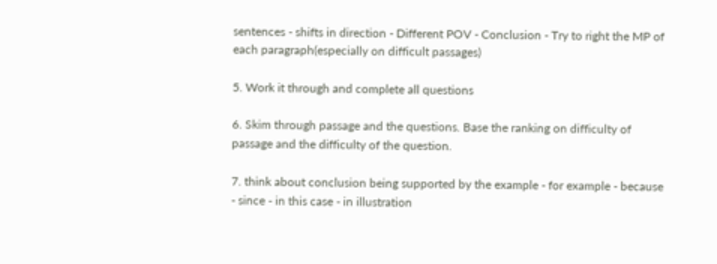sentences - shifts in direction - Different POV - Conclusion - Try to right the MP of each paragraph(especially on difficult passages)

5. Work it through and complete all questions

6. Skim through passage and the questions. Base the ranking on difficulty of passage and the difficulty of the question.

7. think about conclusion being supported by the example - for example - because - since - in this case - in illustration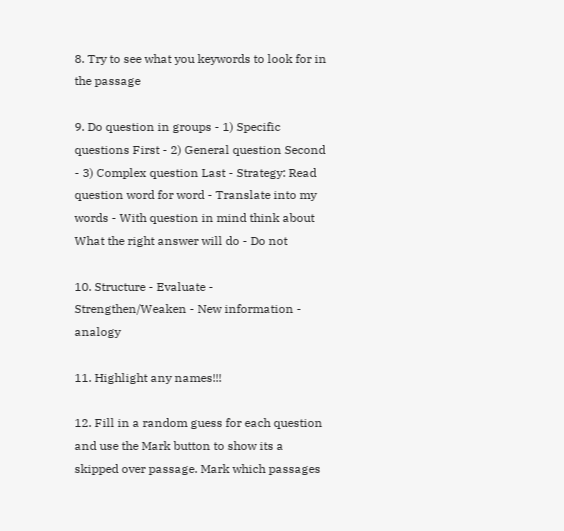8. Try to see what you keywords to look for in the passage

9. Do question in groups - 1) Specific questions First - 2) General question Second - 3) Complex question Last - Strategy: Read question word for word - Translate into my words - With question in mind think about What the right answer will do - Do not

10. Structure - Evaluate - Strengthen/Weaken - New information - analogy

11. Highlight any names!!!

12. Fill in a random guess for each question and use the Mark button to show its a skipped over passage. Mark which passages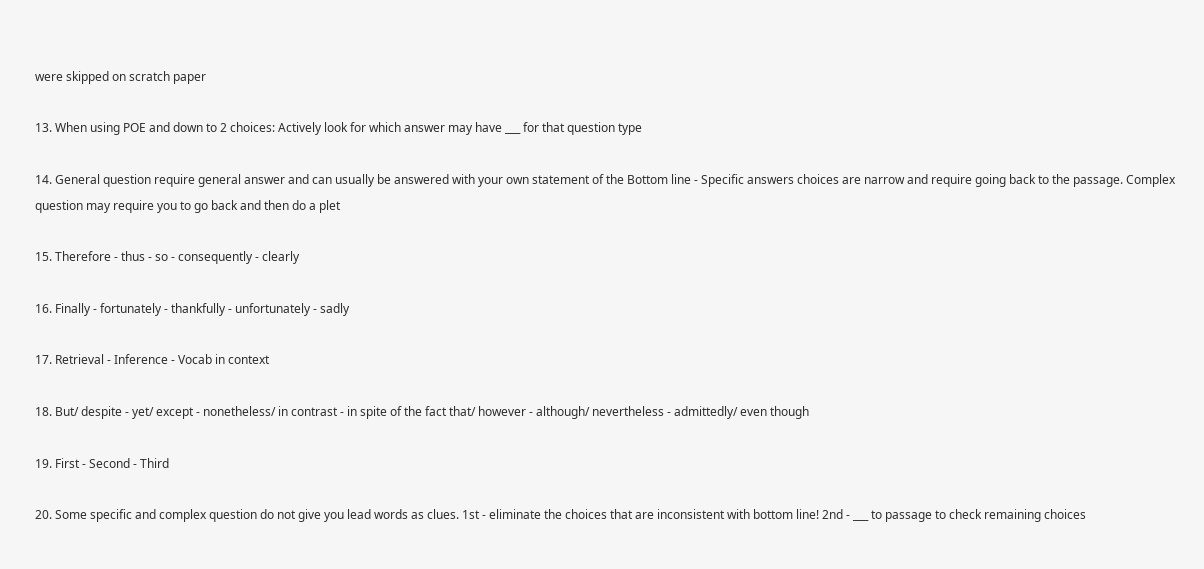were skipped on scratch paper

13. When using POE and down to 2 choices: Actively look for which answer may have ___ for that question type

14. General question require general answer and can usually be answered with your own statement of the Bottom line - Specific answers choices are narrow and require going back to the passage. Complex question may require you to go back and then do a plet

15. Therefore - thus - so - consequently - clearly

16. Finally - fortunately - thankfully - unfortunately - sadly

17. Retrieval - Inference - Vocab in context

18. But/ despite - yet/ except - nonetheless/ in contrast - in spite of the fact that/ however - although/ nevertheless - admittedly/ even though

19. First - Second - Third

20. Some specific and complex question do not give you lead words as clues. 1st - eliminate the choices that are inconsistent with bottom line! 2nd - ___ to passage to check remaining choices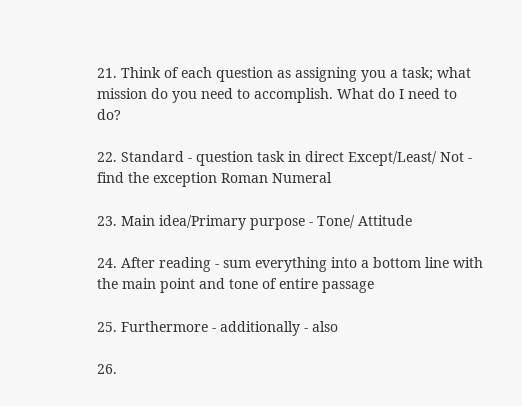21. Think of each question as assigning you a task; what mission do you need to accomplish. What do I need to do?

22. Standard - question task in direct Except/Least/ Not - find the exception Roman Numeral

23. Main idea/Primary purpose - Tone/ Attitude

24. After reading - sum everything into a bottom line with the main point and tone of entire passage

25. Furthermore - additionally - also

26.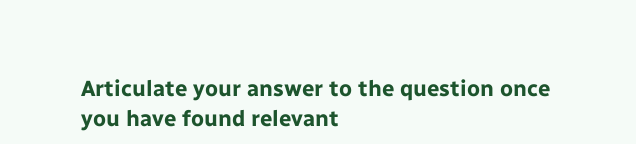Articulate your answer to the question once you have found relevant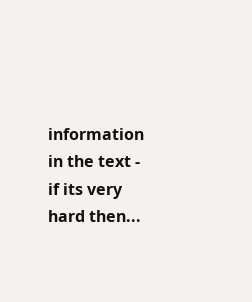information in the text - if its very hard then...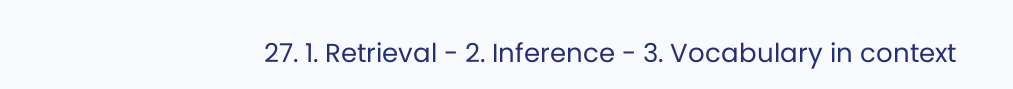27. 1. Retrieval - 2. Inference - 3. Vocabulary in context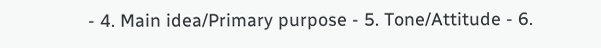- 4. Main idea/Primary purpose - 5. Tone/Attitude - 6.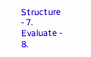Structure - 7. Evaluate - 8.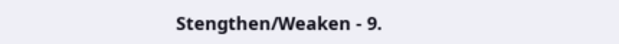Stengthen/Weaken - 9.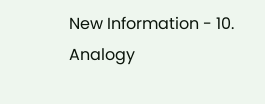New Information - 10. Analogy